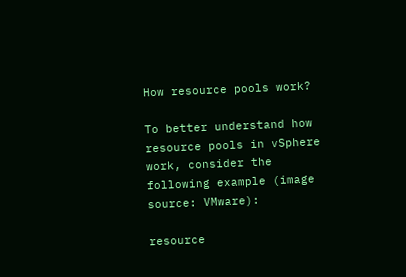How resource pools work?

To better understand how resource pools in vSphere work, consider the following example (image source: VMware):

resource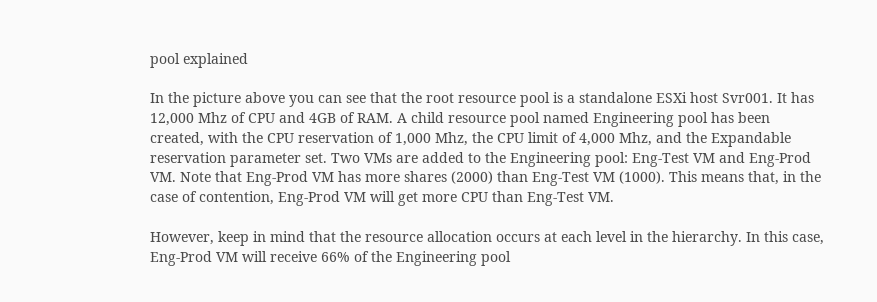pool explained

In the picture above you can see that the root resource pool is a standalone ESXi host Svr001. It has 12,000 Mhz of CPU and 4GB of RAM. A child resource pool named Engineering pool has been created, with the CPU reservation of 1,000 Mhz, the CPU limit of 4,000 Mhz, and the Expandable reservation parameter set. Two VMs are added to the Engineering pool: Eng-Test VM and Eng-Prod VM. Note that Eng-Prod VM has more shares (2000) than Eng-Test VM (1000). This means that, in the case of contention, Eng-Prod VM will get more CPU than Eng-Test VM.

However, keep in mind that the resource allocation occurs at each level in the hierarchy. In this case, Eng-Prod VM will receive 66% of the Engineering pool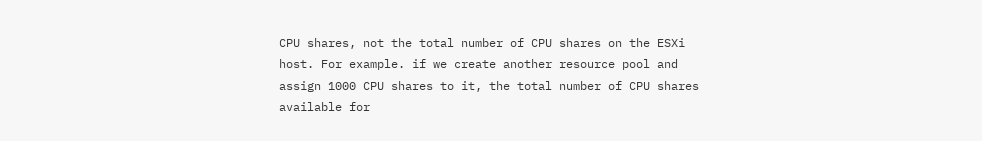CPU shares, not the total number of CPU shares on the ESXi host. For example. if we create another resource pool and assign 1000 CPU shares to it, the total number of CPU shares available for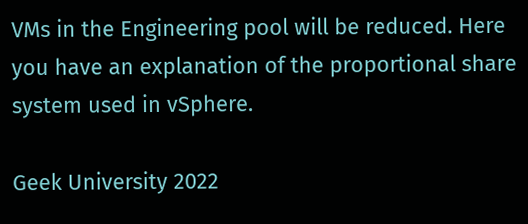VMs in the Engineering pool will be reduced. Here you have an explanation of the proportional share system used in vSphere.

Geek University 2022